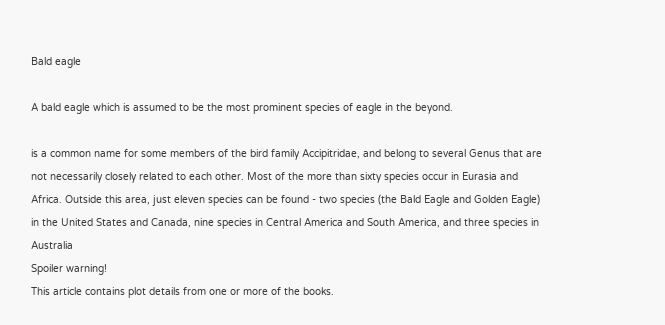Bald eagle

A bald eagle which is assumed to be the most prominent species of eagle in the beyond.

is a common name for some members of the bird family Accipitridae, and belong to several Genus that are not necessarily closely related to each other. Most of the more than sixty species occur in Eurasia and Africa. Outside this area, just eleven species can be found - two species (the Bald Eagle and Golden Eagle) in the United States and Canada, nine species in Central America and South America, and three species in Australia
Spoiler warning!
This article contains plot details from one or more of the books.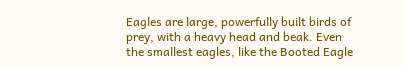Eagles are large, powerfully built birds of prey, with a heavy head and beak. Even the smallest eagles, like the Booted Eagle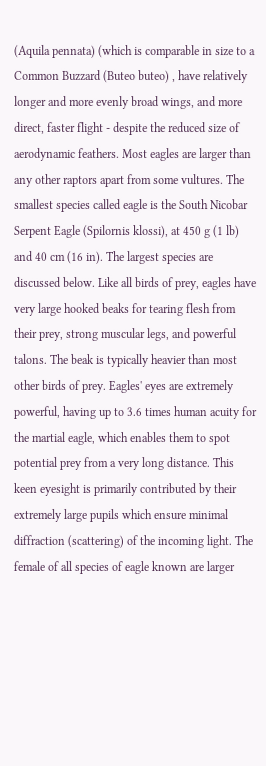(Aquila pennata) (which is comparable in size to a Common Buzzard (Buteo buteo) , have relatively longer and more evenly broad wings, and more direct, faster flight - despite the reduced size of aerodynamic feathers. Most eagles are larger than any other raptors apart from some vultures. The smallest species called eagle is the South Nicobar Serpent Eagle (Spilornis klossi), at 450 g (1 lb) and 40 cm (16 in). The largest species are discussed below. Like all birds of prey, eagles have very large hooked beaks for tearing flesh from their prey, strong muscular legs, and powerful talons. The beak is typically heavier than most other birds of prey. Eagles' eyes are extremely powerful, having up to 3.6 times human acuity for the martial eagle, which enables them to spot potential prey from a very long distance. This keen eyesight is primarily contributed by their extremely large pupils which ensure minimal diffraction (scattering) of the incoming light. The female of all species of eagle known are larger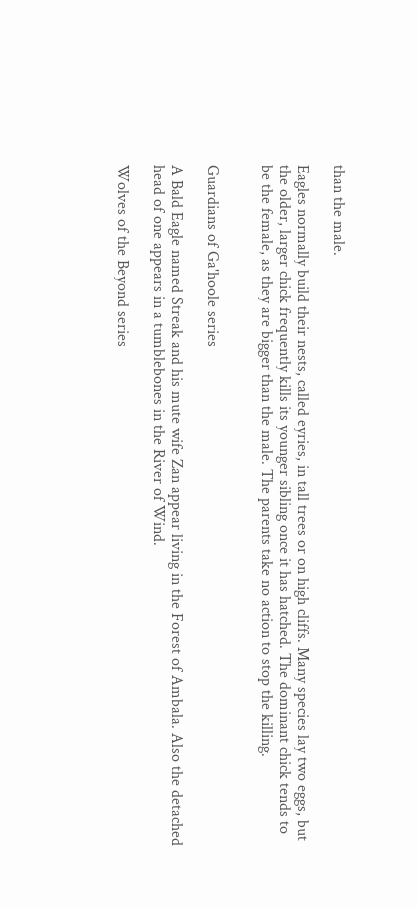than the male.

Eagles normally build their nests, called eyries, in tall trees or on high cliffs. Many species lay two eggs, but the older, larger chick frequently kills its younger sibling once it has hatched. The dominant chick tends to be the female, as they are bigger than the male. The parents take no action to stop the killing.


Guardians of Ga'hoole series

A Bald Eagle named Streak and his mute wife Zan appear living in the Forest of Ambala. Also the detached head of one appears in a tumblebones in the River of Wind.

Wolves of the Beyond series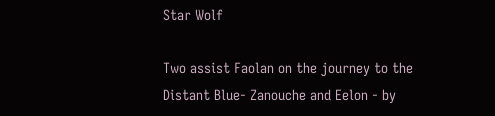Star Wolf

Two assist Faolan on the journey to the Distant Blue- Zanouche and Eelon - by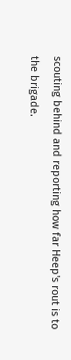scouting behind and reporting how far Heep's rout is to the brigade.